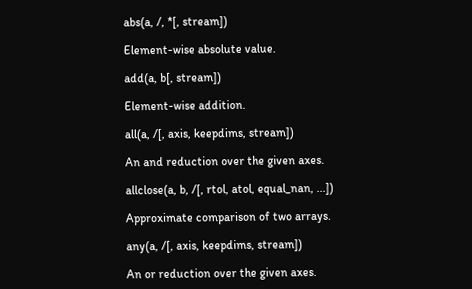abs(a, /, *[, stream])

Element-wise absolute value.

add(a, b[, stream])

Element-wise addition.

all(a, /[, axis, keepdims, stream])

An and reduction over the given axes.

allclose(a, b, /[, rtol, atol, equal_nan, ...])

Approximate comparison of two arrays.

any(a, /[, axis, keepdims, stream])

An or reduction over the given axes.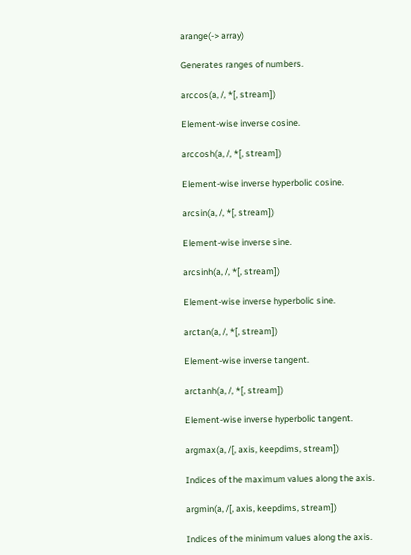arange(-> array)

Generates ranges of numbers.

arccos(a, /, *[, stream])

Element-wise inverse cosine.

arccosh(a, /, *[, stream])

Element-wise inverse hyperbolic cosine.

arcsin(a, /, *[, stream])

Element-wise inverse sine.

arcsinh(a, /, *[, stream])

Element-wise inverse hyperbolic sine.

arctan(a, /, *[, stream])

Element-wise inverse tangent.

arctanh(a, /, *[, stream])

Element-wise inverse hyperbolic tangent.

argmax(a, /[, axis, keepdims, stream])

Indices of the maximum values along the axis.

argmin(a, /[, axis, keepdims, stream])

Indices of the minimum values along the axis.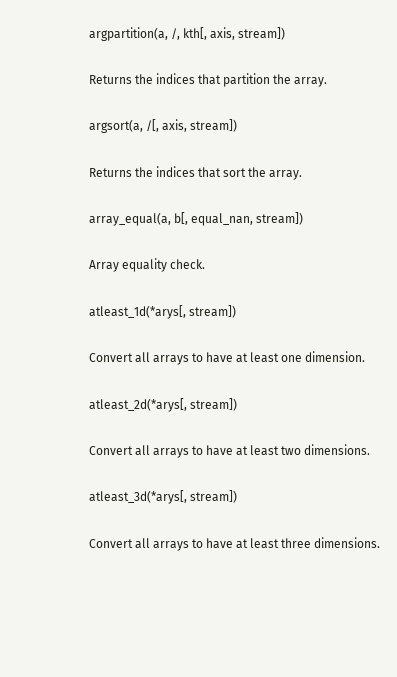argpartition(a, /, kth[, axis, stream])

Returns the indices that partition the array.

argsort(a, /[, axis, stream])

Returns the indices that sort the array.

array_equal(a, b[, equal_nan, stream])

Array equality check.

atleast_1d(*arys[, stream])

Convert all arrays to have at least one dimension.

atleast_2d(*arys[, stream])

Convert all arrays to have at least two dimensions.

atleast_3d(*arys[, stream])

Convert all arrays to have at least three dimensions.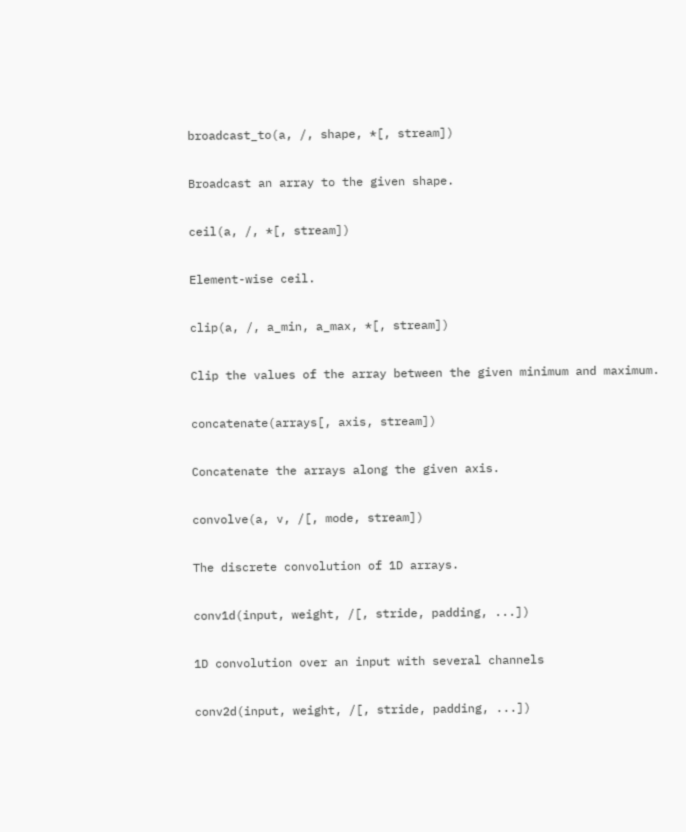broadcast_to(a, /, shape, *[, stream])

Broadcast an array to the given shape.

ceil(a, /, *[, stream])

Element-wise ceil.

clip(a, /, a_min, a_max, *[, stream])

Clip the values of the array between the given minimum and maximum.

concatenate(arrays[, axis, stream])

Concatenate the arrays along the given axis.

convolve(a, v, /[, mode, stream])

The discrete convolution of 1D arrays.

conv1d(input, weight, /[, stride, padding, ...])

1D convolution over an input with several channels

conv2d(input, weight, /[, stride, padding, ...])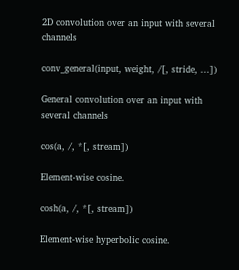2D convolution over an input with several channels

conv_general(input, weight, /[, stride, ...])

General convolution over an input with several channels

cos(a, /, *[, stream])

Element-wise cosine.

cosh(a, /, *[, stream])

Element-wise hyperbolic cosine.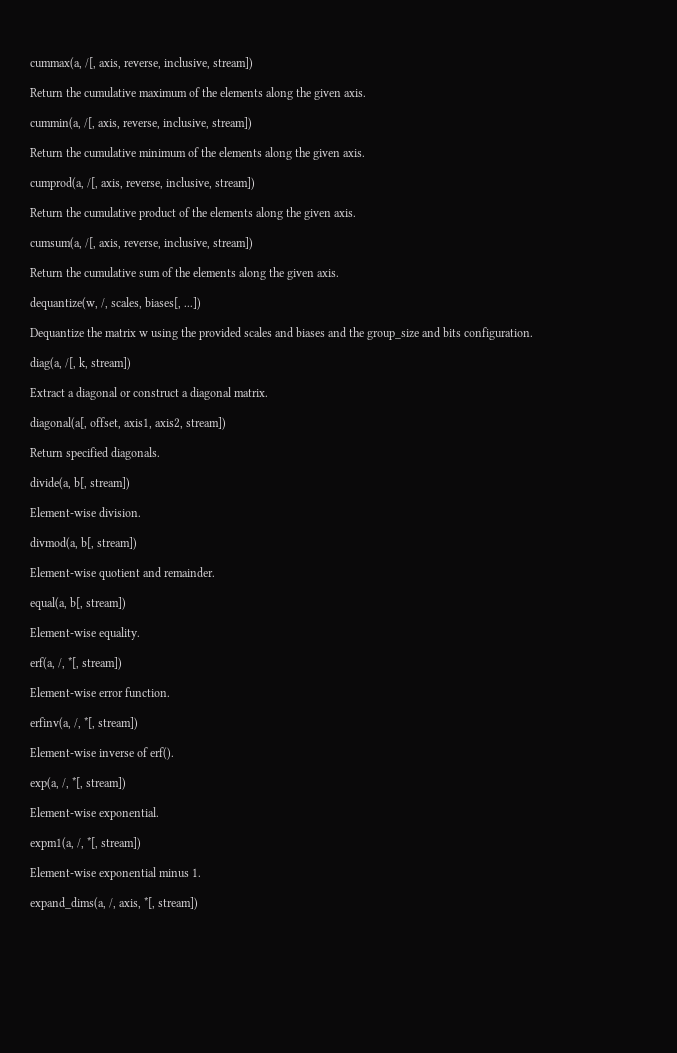cummax(a, /[, axis, reverse, inclusive, stream])

Return the cumulative maximum of the elements along the given axis.

cummin(a, /[, axis, reverse, inclusive, stream])

Return the cumulative minimum of the elements along the given axis.

cumprod(a, /[, axis, reverse, inclusive, stream])

Return the cumulative product of the elements along the given axis.

cumsum(a, /[, axis, reverse, inclusive, stream])

Return the cumulative sum of the elements along the given axis.

dequantize(w, /, scales, biases[, ...])

Dequantize the matrix w using the provided scales and biases and the group_size and bits configuration.

diag(a, /[, k, stream])

Extract a diagonal or construct a diagonal matrix.

diagonal(a[, offset, axis1, axis2, stream])

Return specified diagonals.

divide(a, b[, stream])

Element-wise division.

divmod(a, b[, stream])

Element-wise quotient and remainder.

equal(a, b[, stream])

Element-wise equality.

erf(a, /, *[, stream])

Element-wise error function.

erfinv(a, /, *[, stream])

Element-wise inverse of erf().

exp(a, /, *[, stream])

Element-wise exponential.

expm1(a, /, *[, stream])

Element-wise exponential minus 1.

expand_dims(a, /, axis, *[, stream])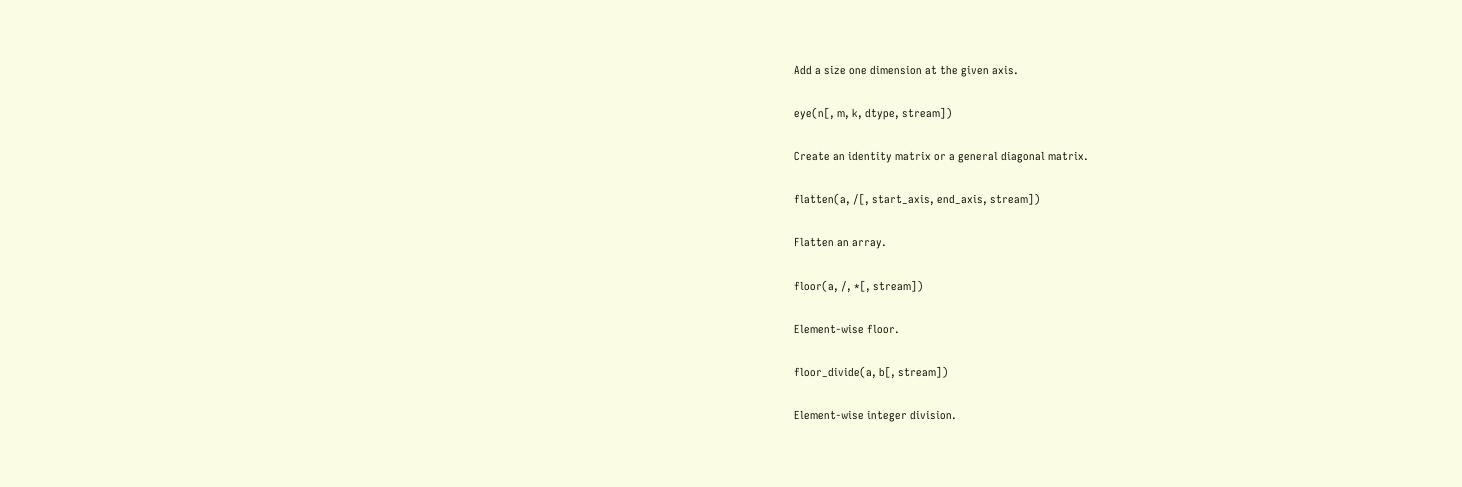Add a size one dimension at the given axis.

eye(n[, m, k, dtype, stream])

Create an identity matrix or a general diagonal matrix.

flatten(a, /[, start_axis, end_axis, stream])

Flatten an array.

floor(a, /, *[, stream])

Element-wise floor.

floor_divide(a, b[, stream])

Element-wise integer division.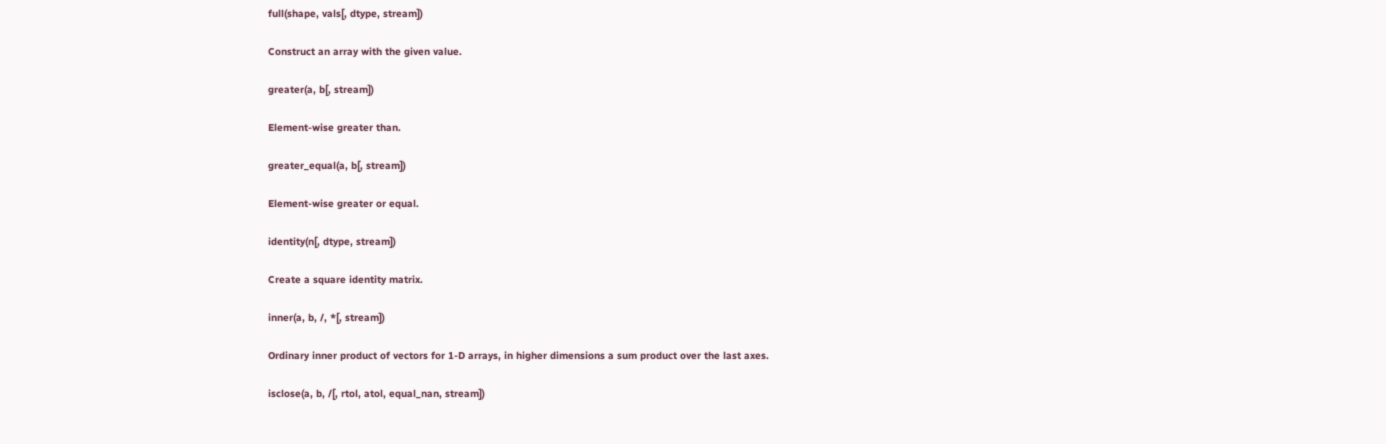full(shape, vals[, dtype, stream])

Construct an array with the given value.

greater(a, b[, stream])

Element-wise greater than.

greater_equal(a, b[, stream])

Element-wise greater or equal.

identity(n[, dtype, stream])

Create a square identity matrix.

inner(a, b, /, *[, stream])

Ordinary inner product of vectors for 1-D arrays, in higher dimensions a sum product over the last axes.

isclose(a, b, /[, rtol, atol, equal_nan, stream])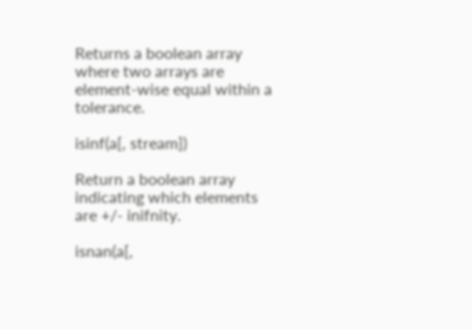Returns a boolean array where two arrays are element-wise equal within a tolerance.

isinf(a[, stream])

Return a boolean array indicating which elements are +/- inifnity.

isnan(a[,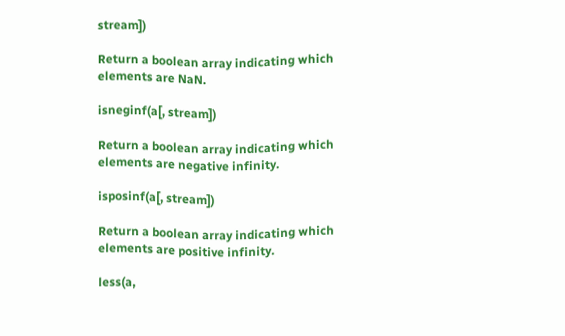stream])

Return a boolean array indicating which elements are NaN.

isneginf(a[, stream])

Return a boolean array indicating which elements are negative infinity.

isposinf(a[, stream])

Return a boolean array indicating which elements are positive infinity.

less(a,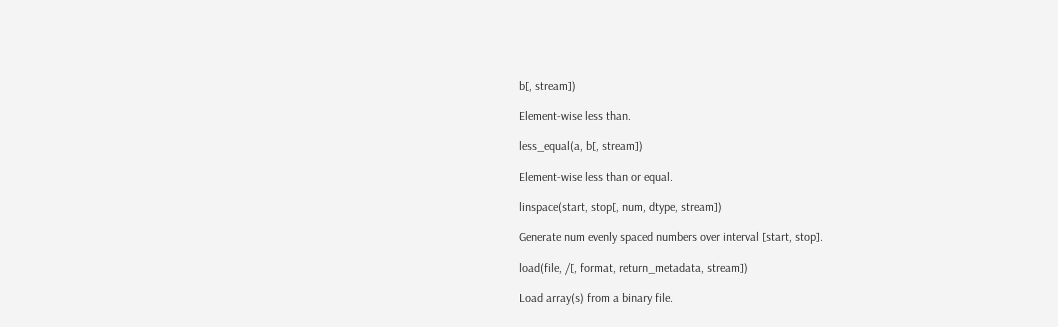b[, stream])

Element-wise less than.

less_equal(a, b[, stream])

Element-wise less than or equal.

linspace(start, stop[, num, dtype, stream])

Generate num evenly spaced numbers over interval [start, stop].

load(file, /[, format, return_metadata, stream])

Load array(s) from a binary file.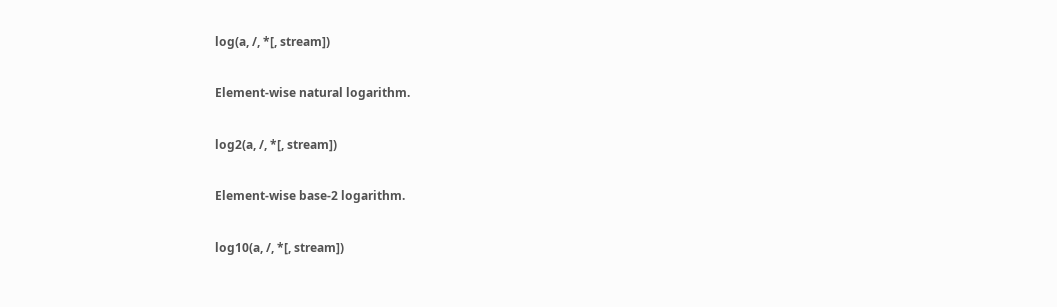log(a, /, *[, stream])

Element-wise natural logarithm.

log2(a, /, *[, stream])

Element-wise base-2 logarithm.

log10(a, /, *[, stream])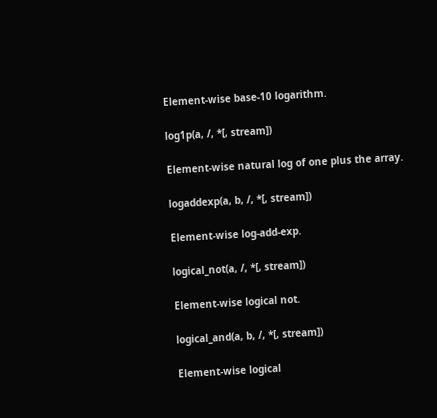Element-wise base-10 logarithm.

log1p(a, /, *[, stream])

Element-wise natural log of one plus the array.

logaddexp(a, b, /, *[, stream])

Element-wise log-add-exp.

logical_not(a, /, *[, stream])

Element-wise logical not.

logical_and(a, b, /, *[, stream])

Element-wise logical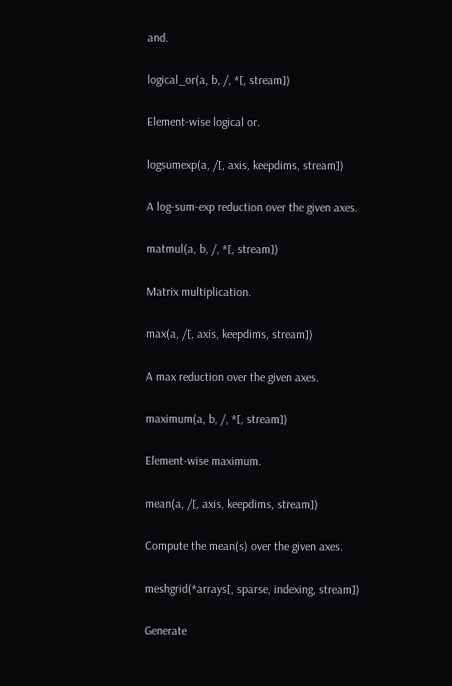and.

logical_or(a, b, /, *[, stream])

Element-wise logical or.

logsumexp(a, /[, axis, keepdims, stream])

A log-sum-exp reduction over the given axes.

matmul(a, b, /, *[, stream])

Matrix multiplication.

max(a, /[, axis, keepdims, stream])

A max reduction over the given axes.

maximum(a, b, /, *[, stream])

Element-wise maximum.

mean(a, /[, axis, keepdims, stream])

Compute the mean(s) over the given axes.

meshgrid(*arrays[, sparse, indexing, stream])

Generate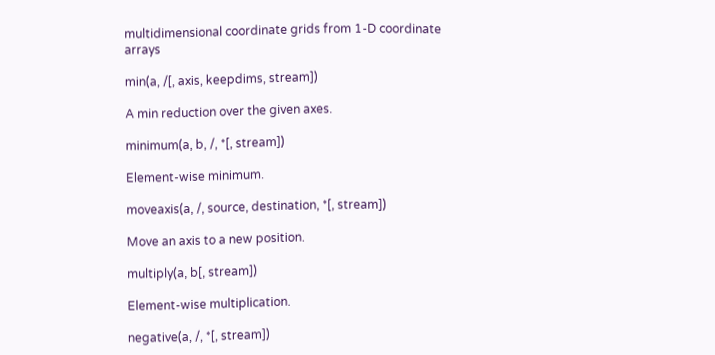multidimensional coordinate grids from 1-D coordinate arrays

min(a, /[, axis, keepdims, stream])

A min reduction over the given axes.

minimum(a, b, /, *[, stream])

Element-wise minimum.

moveaxis(a, /, source, destination, *[, stream])

Move an axis to a new position.

multiply(a, b[, stream])

Element-wise multiplication.

negative(a, /, *[, stream])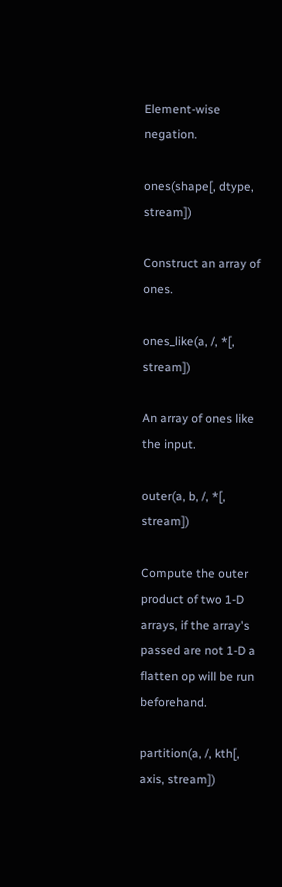Element-wise negation.

ones(shape[, dtype, stream])

Construct an array of ones.

ones_like(a, /, *[, stream])

An array of ones like the input.

outer(a, b, /, *[, stream])

Compute the outer product of two 1-D arrays, if the array's passed are not 1-D a flatten op will be run beforehand.

partition(a, /, kth[, axis, stream])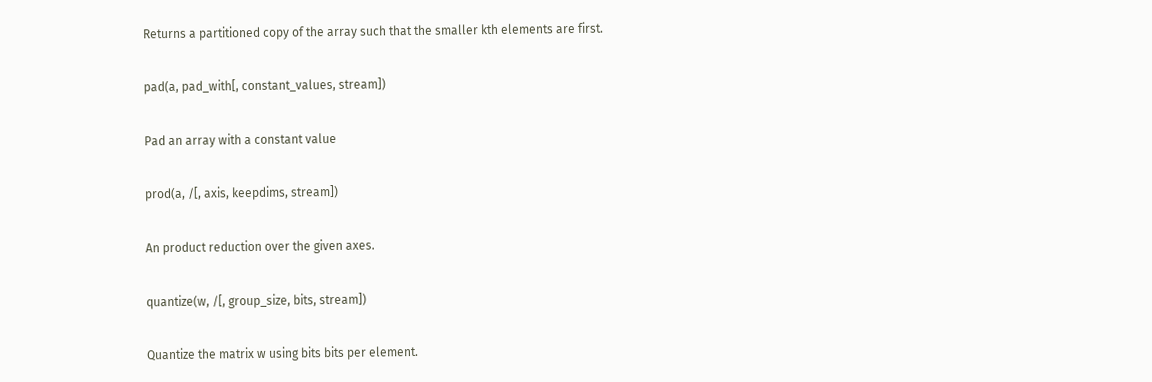Returns a partitioned copy of the array such that the smaller kth elements are first.

pad(a, pad_with[, constant_values, stream])

Pad an array with a constant value

prod(a, /[, axis, keepdims, stream])

An product reduction over the given axes.

quantize(w, /[, group_size, bits, stream])

Quantize the matrix w using bits bits per element.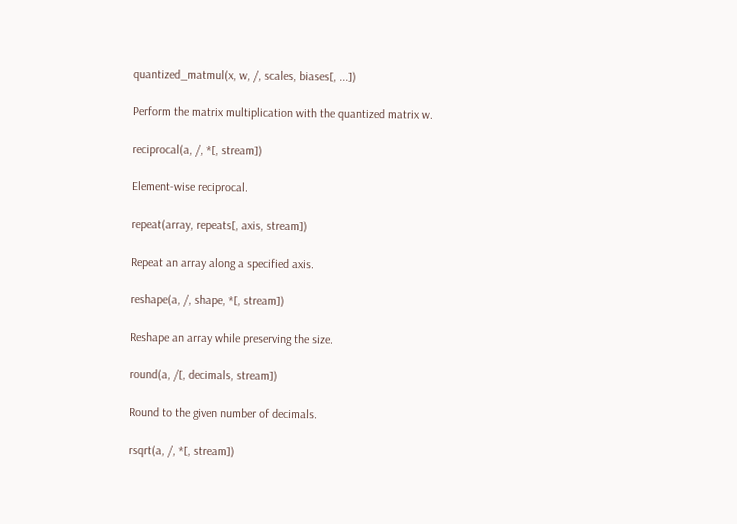quantized_matmul(x, w, /, scales, biases[, ...])

Perform the matrix multiplication with the quantized matrix w.

reciprocal(a, /, *[, stream])

Element-wise reciprocal.

repeat(array, repeats[, axis, stream])

Repeat an array along a specified axis.

reshape(a, /, shape, *[, stream])

Reshape an array while preserving the size.

round(a, /[, decimals, stream])

Round to the given number of decimals.

rsqrt(a, /, *[, stream])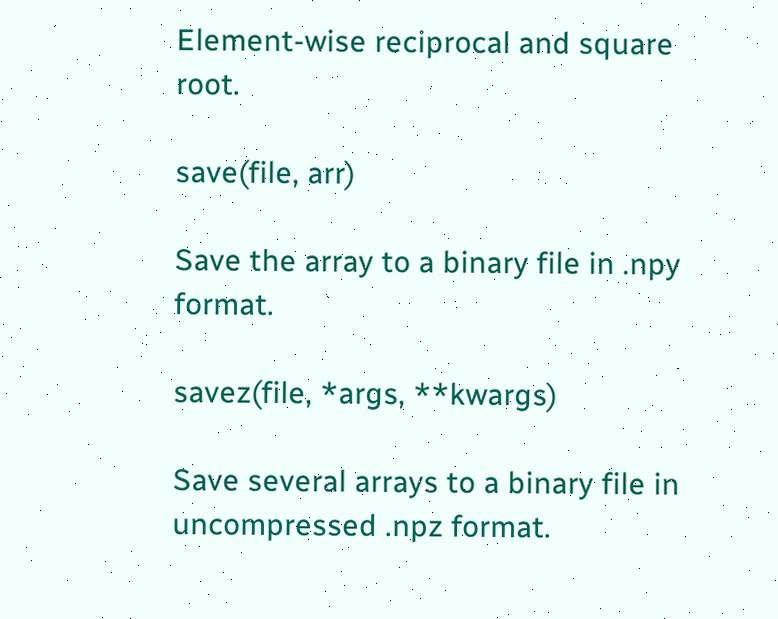Element-wise reciprocal and square root.

save(file, arr)

Save the array to a binary file in .npy format.

savez(file, *args, **kwargs)

Save several arrays to a binary file in uncompressed .npz format.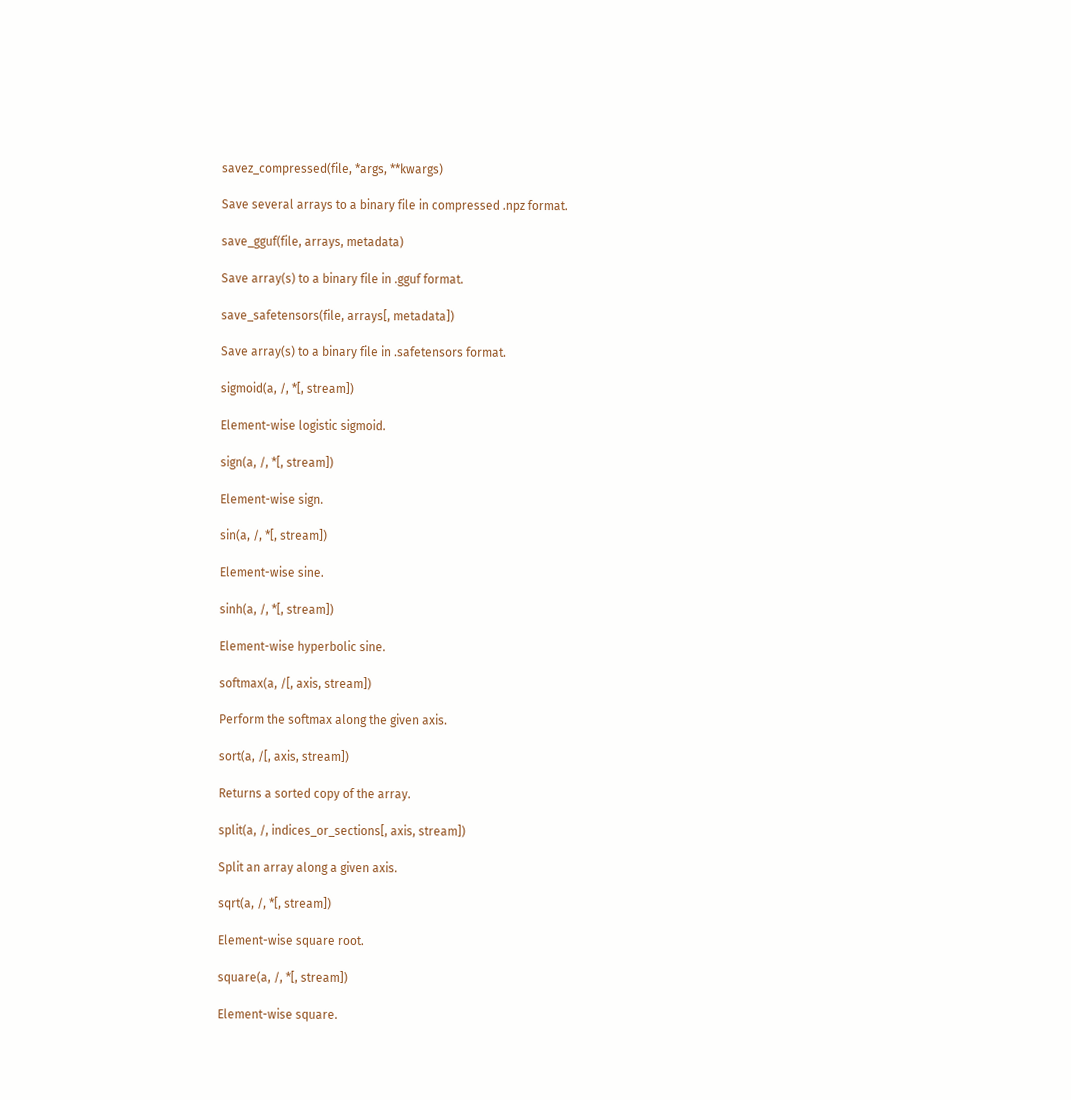savez_compressed(file, *args, **kwargs)

Save several arrays to a binary file in compressed .npz format.

save_gguf(file, arrays, metadata)

Save array(s) to a binary file in .gguf format.

save_safetensors(file, arrays[, metadata])

Save array(s) to a binary file in .safetensors format.

sigmoid(a, /, *[, stream])

Element-wise logistic sigmoid.

sign(a, /, *[, stream])

Element-wise sign.

sin(a, /, *[, stream])

Element-wise sine.

sinh(a, /, *[, stream])

Element-wise hyperbolic sine.

softmax(a, /[, axis, stream])

Perform the softmax along the given axis.

sort(a, /[, axis, stream])

Returns a sorted copy of the array.

split(a, /, indices_or_sections[, axis, stream])

Split an array along a given axis.

sqrt(a, /, *[, stream])

Element-wise square root.

square(a, /, *[, stream])

Element-wise square.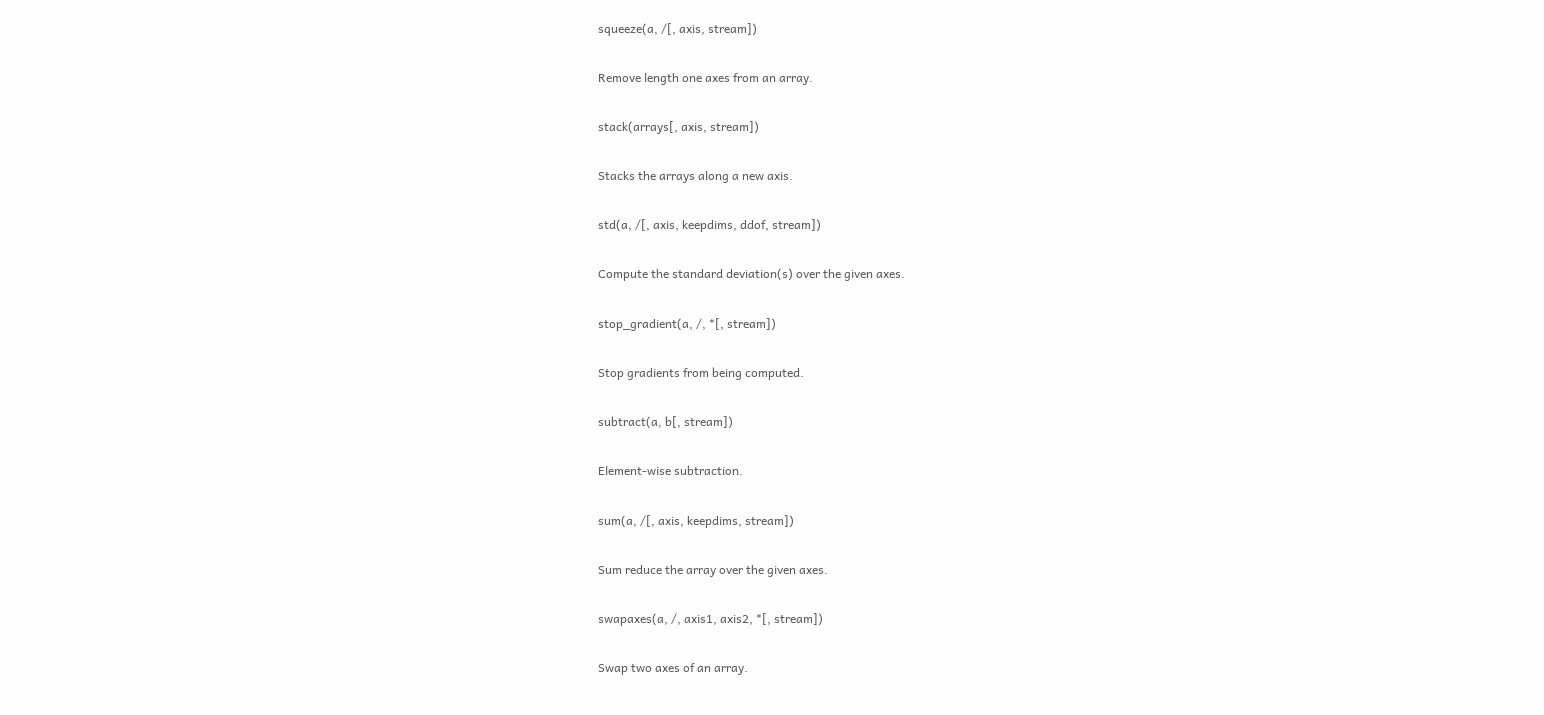squeeze(a, /[, axis, stream])

Remove length one axes from an array.

stack(arrays[, axis, stream])

Stacks the arrays along a new axis.

std(a, /[, axis, keepdims, ddof, stream])

Compute the standard deviation(s) over the given axes.

stop_gradient(a, /, *[, stream])

Stop gradients from being computed.

subtract(a, b[, stream])

Element-wise subtraction.

sum(a, /[, axis, keepdims, stream])

Sum reduce the array over the given axes.

swapaxes(a, /, axis1, axis2, *[, stream])

Swap two axes of an array.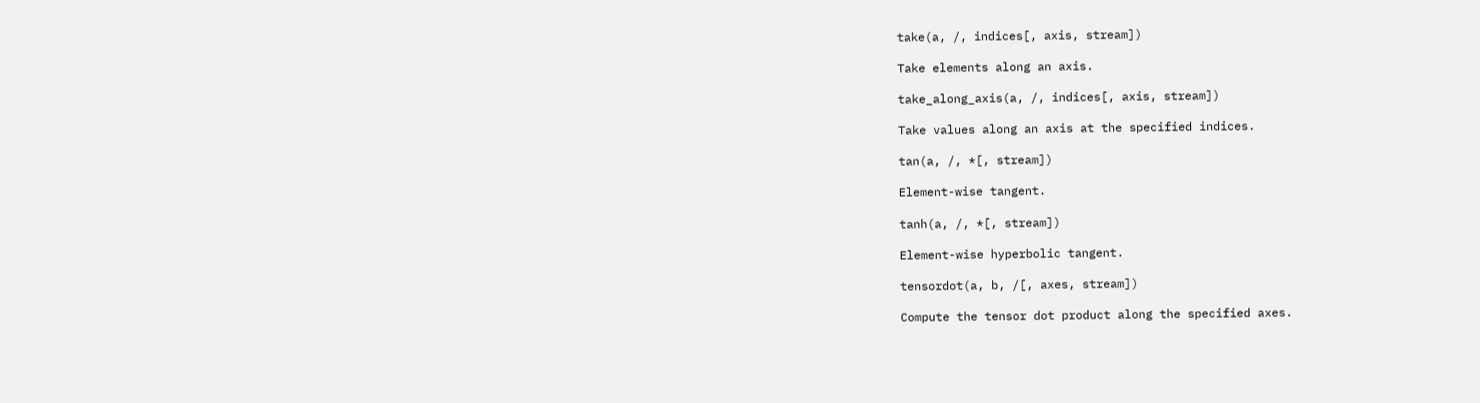take(a, /, indices[, axis, stream])

Take elements along an axis.

take_along_axis(a, /, indices[, axis, stream])

Take values along an axis at the specified indices.

tan(a, /, *[, stream])

Element-wise tangent.

tanh(a, /, *[, stream])

Element-wise hyperbolic tangent.

tensordot(a, b, /[, axes, stream])

Compute the tensor dot product along the specified axes.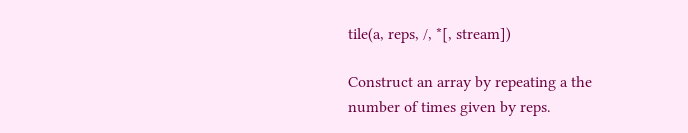tile(a, reps, /, *[, stream])

Construct an array by repeating a the number of times given by reps.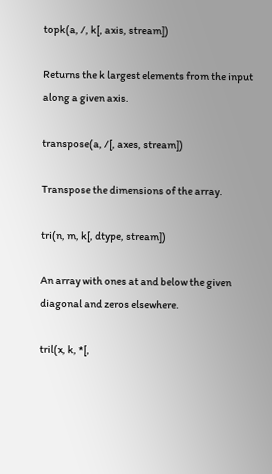topk(a, /, k[, axis, stream])

Returns the k largest elements from the input along a given axis.

transpose(a, /[, axes, stream])

Transpose the dimensions of the array.

tri(n, m, k[, dtype, stream])

An array with ones at and below the given diagonal and zeros elsewhere.

tril(x, k, *[,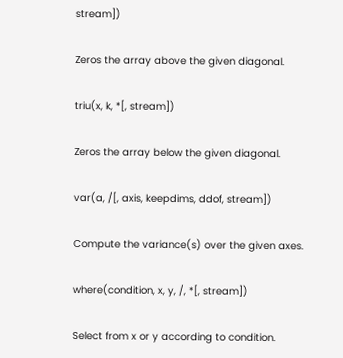stream])

Zeros the array above the given diagonal.

triu(x, k, *[, stream])

Zeros the array below the given diagonal.

var(a, /[, axis, keepdims, ddof, stream])

Compute the variance(s) over the given axes.

where(condition, x, y, /, *[, stream])

Select from x or y according to condition.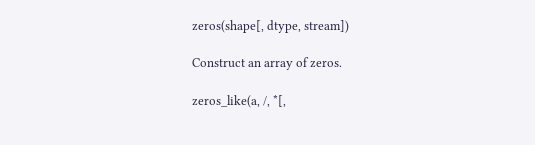zeros(shape[, dtype, stream])

Construct an array of zeros.

zeros_like(a, /, *[,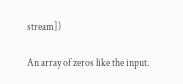stream])

An array of zeros like the input.